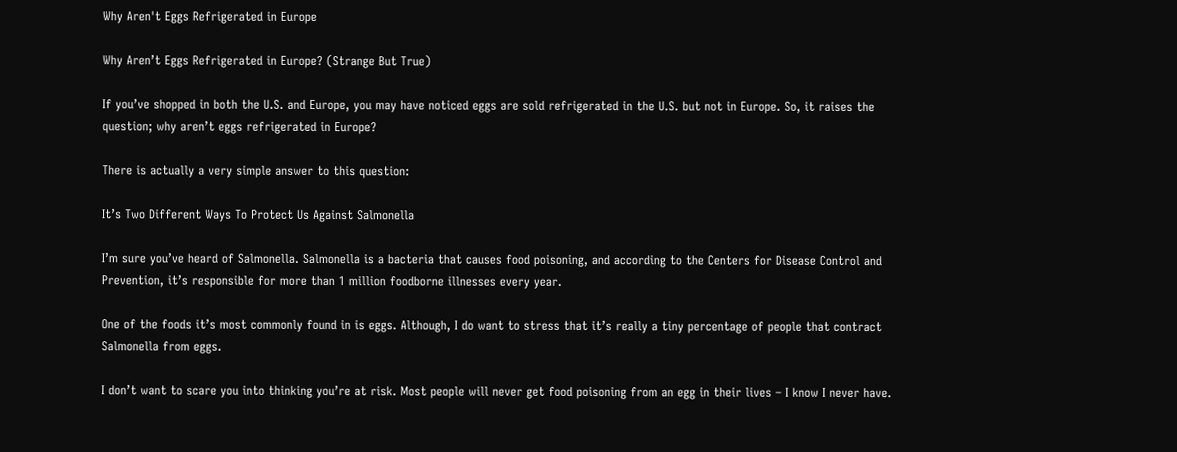Why Aren't Eggs Refrigerated in Europe

Why Aren’t Eggs Refrigerated in Europe? (Strange But True)

If you’ve shopped in both the U.S. and Europe, you may have noticed eggs are sold refrigerated in the U.S. but not in Europe. So, it raises the question; why aren’t eggs refrigerated in Europe?

There is actually a very simple answer to this question:

It’s Two Different Ways To Protect Us Against Salmonella

I’m sure you’ve heard of Salmonella. Salmonella is a bacteria that causes food poisoning, and according to the Centers for Disease Control and Prevention, it’s responsible for more than 1 million foodborne illnesses every year.

One of the foods it’s most commonly found in is eggs. Although, I do want to stress that it’s really a tiny percentage of people that contract Salmonella from eggs.

I don’t want to scare you into thinking you’re at risk. Most people will never get food poisoning from an egg in their lives – I know I never have.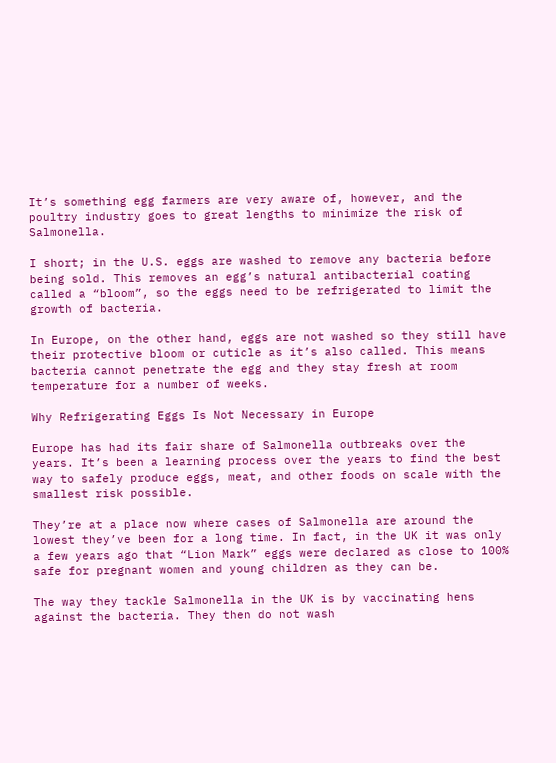It’s something egg farmers are very aware of, however, and the poultry industry goes to great lengths to minimize the risk of Salmonella.

I short; in the U.S. eggs are washed to remove any bacteria before being sold. This removes an egg’s natural antibacterial coating called a “bloom”, so the eggs need to be refrigerated to limit the growth of bacteria.

In Europe, on the other hand, eggs are not washed so they still have their protective bloom or cuticle as it’s also called. This means bacteria cannot penetrate the egg and they stay fresh at room temperature for a number of weeks.

Why Refrigerating Eggs Is Not Necessary in Europe

Europe has had its fair share of Salmonella outbreaks over the years. It’s been a learning process over the years to find the best way to safely produce eggs, meat, and other foods on scale with the smallest risk possible.

They’re at a place now where cases of Salmonella are around the lowest they’ve been for a long time. In fact, in the UK it was only a few years ago that “Lion Mark” eggs were declared as close to 100% safe for pregnant women and young children as they can be.

The way they tackle Salmonella in the UK is by vaccinating hens against the bacteria. They then do not wash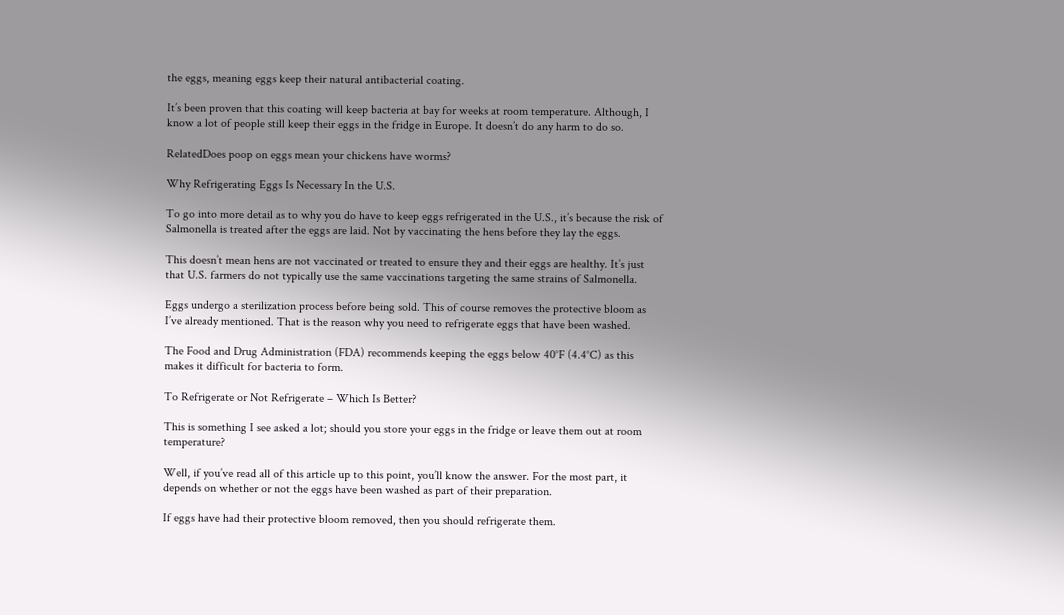the eggs, meaning eggs keep their natural antibacterial coating.

It’s been proven that this coating will keep bacteria at bay for weeks at room temperature. Although, I know a lot of people still keep their eggs in the fridge in Europe. It doesn’t do any harm to do so.

RelatedDoes poop on eggs mean your chickens have worms?

Why Refrigerating Eggs Is Necessary In the U.S.

To go into more detail as to why you do have to keep eggs refrigerated in the U.S., it’s because the risk of Salmonella is treated after the eggs are laid. Not by vaccinating the hens before they lay the eggs.

This doesn’t mean hens are not vaccinated or treated to ensure they and their eggs are healthy. It’s just that U.S. farmers do not typically use the same vaccinations targeting the same strains of Salmonella.

Eggs undergo a sterilization process before being sold. This of course removes the protective bloom as I’ve already mentioned. That is the reason why you need to refrigerate eggs that have been washed.

The Food and Drug Administration (FDA) recommends keeping the eggs below 40°F (4.4°C) as this makes it difficult for bacteria to form.

To Refrigerate or Not Refrigerate – Which Is Better?

This is something I see asked a lot; should you store your eggs in the fridge or leave them out at room temperature?

Well, if you’ve read all of this article up to this point, you’ll know the answer. For the most part, it depends on whether or not the eggs have been washed as part of their preparation.

If eggs have had their protective bloom removed, then you should refrigerate them.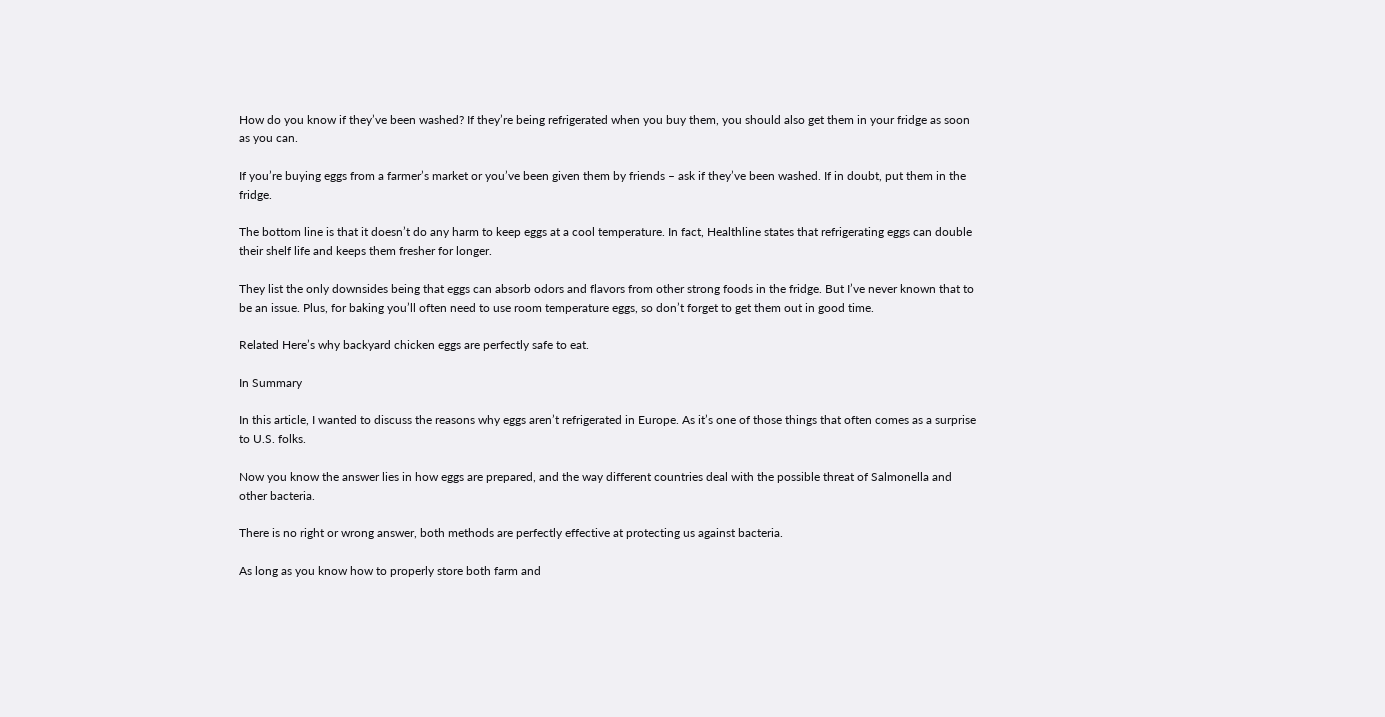How do you know if they’ve been washed? If they’re being refrigerated when you buy them, you should also get them in your fridge as soon as you can.

If you’re buying eggs from a farmer’s market or you’ve been given them by friends – ask if they’ve been washed. If in doubt, put them in the fridge.

The bottom line is that it doesn’t do any harm to keep eggs at a cool temperature. In fact, Healthline states that refrigerating eggs can double their shelf life and keeps them fresher for longer.

They list the only downsides being that eggs can absorb odors and flavors from other strong foods in the fridge. But I’ve never known that to be an issue. Plus, for baking you’ll often need to use room temperature eggs, so don’t forget to get them out in good time.

Related Here’s why backyard chicken eggs are perfectly safe to eat.

In Summary

In this article, I wanted to discuss the reasons why eggs aren’t refrigerated in Europe. As it’s one of those things that often comes as a surprise to U.S. folks.

Now you know the answer lies in how eggs are prepared, and the way different countries deal with the possible threat of Salmonella and other bacteria.

There is no right or wrong answer, both methods are perfectly effective at protecting us against bacteria.

As long as you know how to properly store both farm and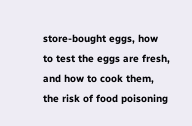store-bought eggs, how to test the eggs are fresh, and how to cook them, the risk of food poisoning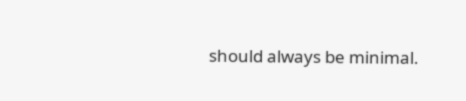should always be minimal.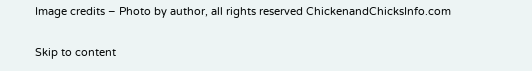Image credits – Photo by author, all rights reserved ChickenandChicksInfo.com

Skip to content